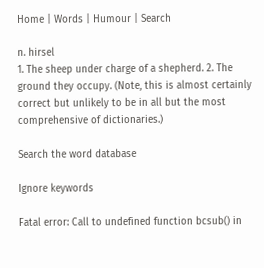Home | Words | Humour | Search

n. hirsel
1. The sheep under charge of a shepherd. 2. The ground they occupy. (Note, this is almost certainly correct but unlikely to be in all but the most comprehensive of dictionaries.)

Search the word database

Ignore keywords

Fatal error: Call to undefined function bcsub() in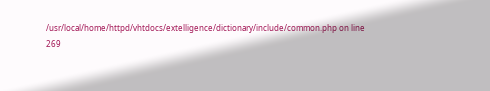/usr/local/home/httpd/vhtdocs/extelligence/dictionary/include/common.php on line 269